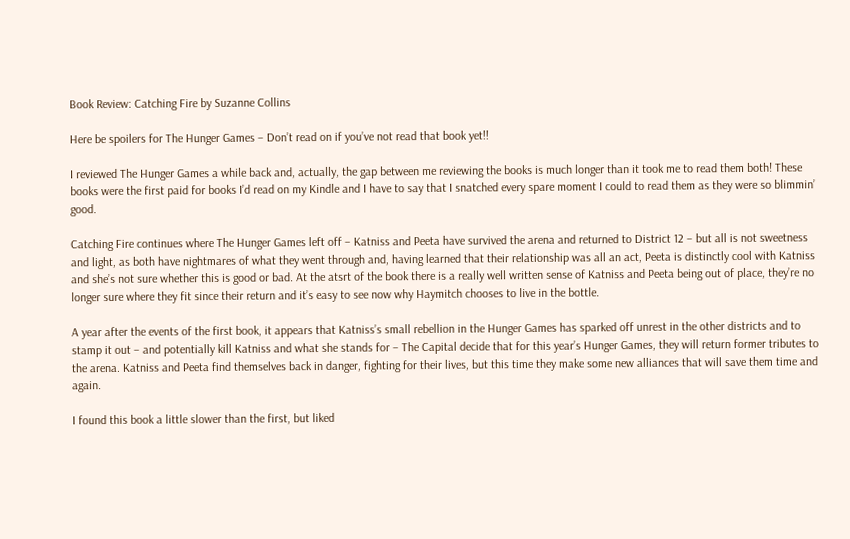Book Review: Catching Fire by Suzanne Collins

Here be spoilers for The Hunger Games – Don’t read on if you’ve not read that book yet!!

I reviewed The Hunger Games a while back and, actually, the gap between me reviewing the books is much longer than it took me to read them both! These books were the first paid for books I’d read on my Kindle and I have to say that I snatched every spare moment I could to read them as they were so blimmin’ good.

Catching Fire continues where The Hunger Games left off – Katniss and Peeta have survived the arena and returned to District 12 – but all is not sweetness and light, as both have nightmares of what they went through and, having learned that their relationship was all an act, Peeta is distinctly cool with Katniss and she’s not sure whether this is good or bad. At the atsrt of the book there is a really well written sense of Katniss and Peeta being out of place, they’re no longer sure where they fit since their return and it’s easy to see now why Haymitch chooses to live in the bottle.

A year after the events of the first book, it appears that Katniss’s small rebellion in the Hunger Games has sparked off unrest in the other districts and to stamp it out – and potentially kill Katniss and what she stands for – The Capital decide that for this year’s Hunger Games, they will return former tributes to the arena. Katniss and Peeta find themselves back in danger, fighting for their lives, but this time they make some new alliances that will save them time and again.

I found this book a little slower than the first, but liked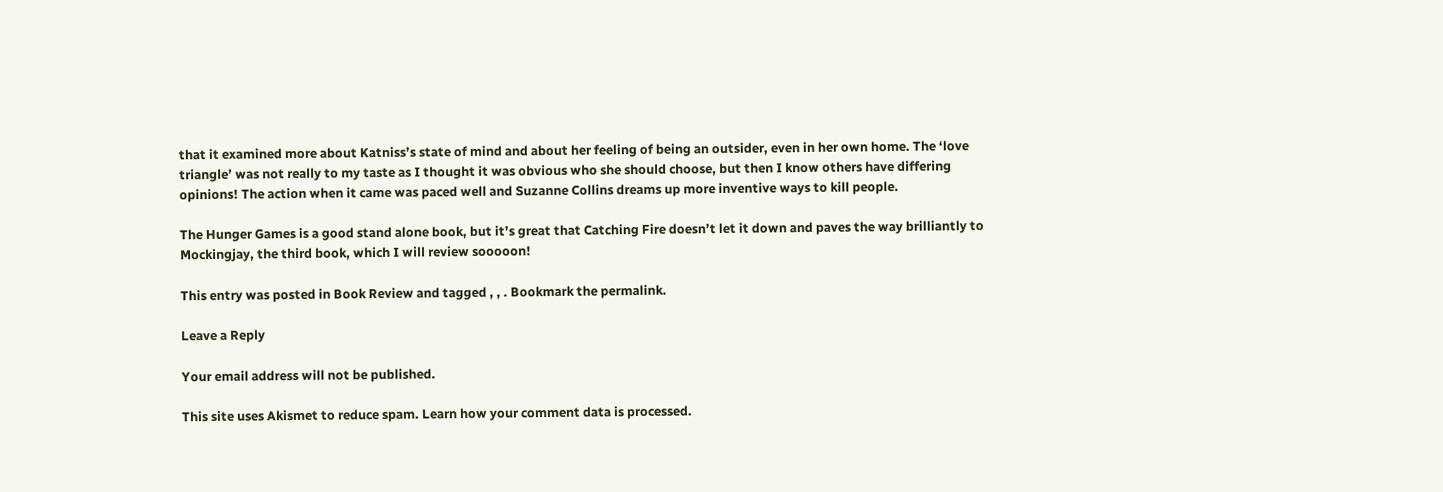that it examined more about Katniss’s state of mind and about her feeling of being an outsider, even in her own home. The ‘love triangle’ was not really to my taste as I thought it was obvious who she should choose, but then I know others have differing opinions! The action when it came was paced well and Suzanne Collins dreams up more inventive ways to kill people.

The Hunger Games is a good stand alone book, but it’s great that Catching Fire doesn’t let it down and paves the way brilliantly to Mockingjay, the third book, which I will review sooooon!

This entry was posted in Book Review and tagged , , . Bookmark the permalink.

Leave a Reply

Your email address will not be published.

This site uses Akismet to reduce spam. Learn how your comment data is processed.